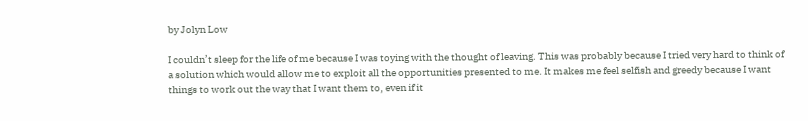by Jolyn Low

I couldn’t sleep for the life of me because I was toying with the thought of leaving. This was probably because I tried very hard to think of a solution which would allow me to exploit all the opportunities presented to me. It makes me feel selfish and greedy because I want things to work out the way that I want them to, even if it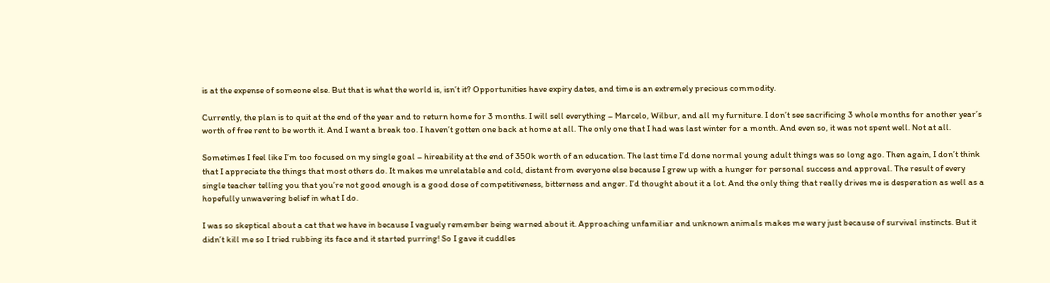is at the expense of someone else. But that is what the world is, isn’t it? Opportunities have expiry dates, and time is an extremely precious commodity.

Currently, the plan is to quit at the end of the year and to return home for 3 months. I will sell everything – Marcelo, Wilbur, and all my furniture. I don’t see sacrificing 3 whole months for another year’s worth of free rent to be worth it. And I want a break too. I haven’t gotten one back at home at all. The only one that I had was last winter for a month. And even so, it was not spent well. Not at all.

Sometimes I feel like I’m too focused on my single goal – hireability at the end of 350k worth of an education. The last time I’d done normal young adult things was so long ago. Then again, I don’t think that I appreciate the things that most others do. It makes me unrelatable and cold, distant from everyone else because I grew up with a hunger for personal success and approval. The result of every single teacher telling you that you’re not good enough is a good dose of competitiveness, bitterness and anger. I’d thought about it a lot. And the only thing that really drives me is desperation as well as a hopefully unwavering belief in what I do.

I was so skeptical about a cat that we have in because I vaguely remember being warned about it. Approaching unfamiliar and unknown animals makes me wary just because of survival instincts. But it didn’t kill me so I tried rubbing its face and it started purring! So I gave it cuddles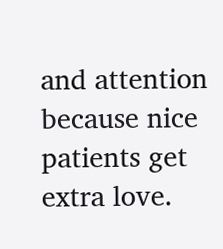and attention because nice patients get extra love.